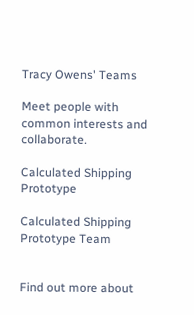Tracy Owens' Teams

Meet people with common interests and collaborate.

Calculated Shipping Prototype

Calculated Shipping Prototype Team


Find out more about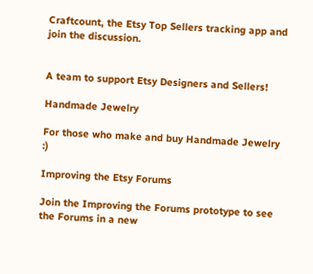Craftcount, the Etsy Top Sellers tracking app and join the discussion.


A team to support Etsy Designers and Sellers!

Handmade Jewelry

For those who make and buy Handmade Jewelry :)

Improving the Etsy Forums

Join the Improving the Forums prototype to see the Forums in a new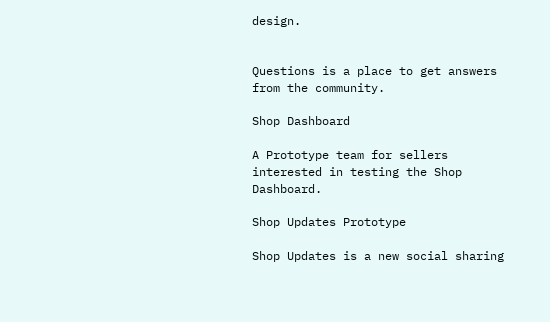design.


Questions is a place to get answers from the community.

Shop Dashboard

A Prototype team for sellers interested in testing the Shop Dashboard.

Shop Updates Prototype

Shop Updates is a new social sharing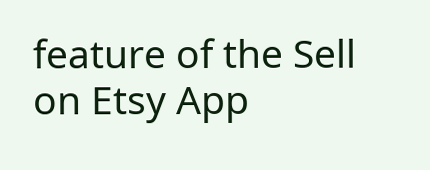feature of the Sell on Etsy App